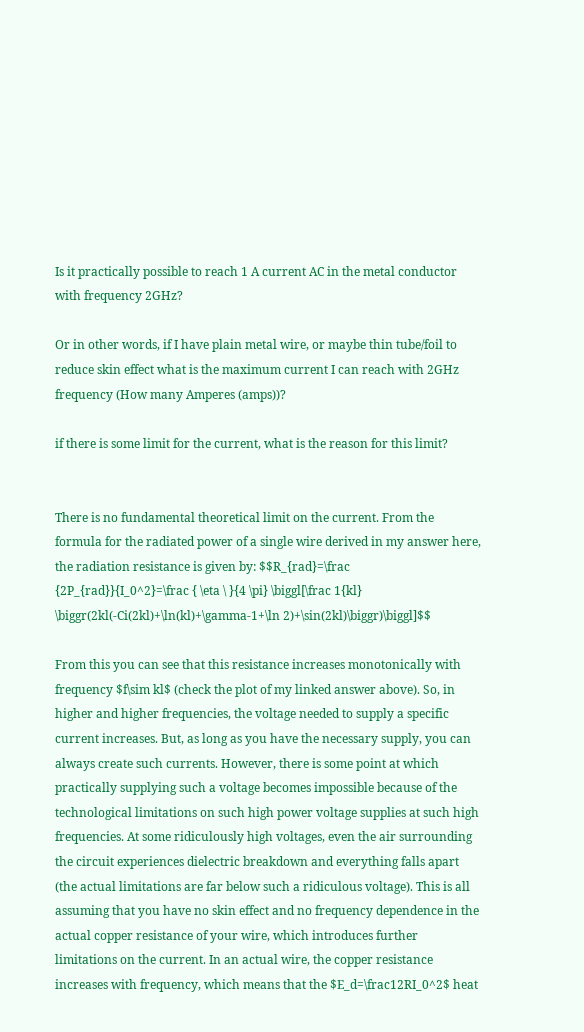Is it practically possible to reach 1 A current AC in the metal conductor with frequency 2GHz?

Or in other words, if I have plain metal wire, or maybe thin tube/foil to reduce skin effect what is the maximum current I can reach with 2GHz frequency (How many Amperes (amps))?

if there is some limit for the current, what is the reason for this limit?


There is no fundamental theoretical limit on the current. From the formula for the radiated power of a single wire derived in my answer here, the radiation resistance is given by: $$R_{rad}=\frac {2P_{rad}}{I_0^2}=\frac { \eta \ }{4 \pi} \biggl[\frac 1{kl} \biggr(2kl(-Ci(2kl)+\ln(kl)+\gamma-1+\ln 2)+\sin(2kl)\biggr)\biggl]$$

From this you can see that this resistance increases monotonically with frequency $f\sim kl$ (check the plot of my linked answer above). So, in higher and higher frequencies, the voltage needed to supply a specific current increases. But, as long as you have the necessary supply, you can always create such currents. However, there is some point at which practically supplying such a voltage becomes impossible because of the technological limitations on such high power voltage supplies at such high frequencies. At some ridiculously high voltages, even the air surrounding the circuit experiences dielectric breakdown and everything falls apart (the actual limitations are far below such a ridiculous voltage). This is all assuming that you have no skin effect and no frequency dependence in the actual copper resistance of your wire, which introduces further limitations on the current. In an actual wire, the copper resistance increases with frequency, which means that the $E_d=\frac12RI_0^2$ heat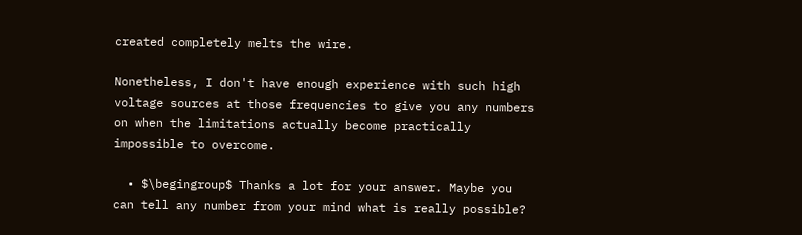created completely melts the wire.

Nonetheless, I don't have enough experience with such high voltage sources at those frequencies to give you any numbers on when the limitations actually become practically impossible to overcome.

  • $\begingroup$ Thanks a lot for your answer. Maybe you can tell any number from your mind what is really possible?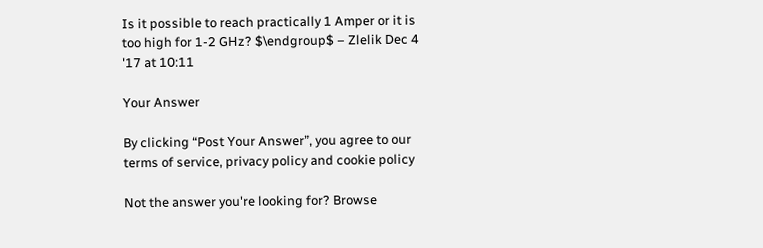Is it possible to reach practically 1 Amper or it is too high for 1-2 GHz? $\endgroup$ – Zlelik Dec 4 '17 at 10:11

Your Answer

By clicking “Post Your Answer”, you agree to our terms of service, privacy policy and cookie policy

Not the answer you're looking for? Browse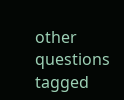other questions tagged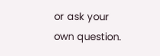or ask your own question.